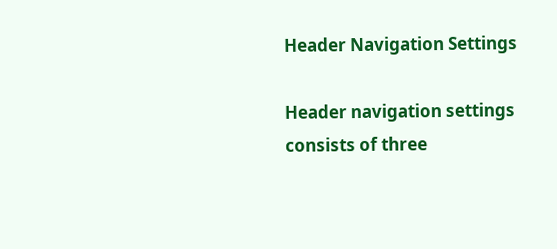Header Navigation Settings

Header navigation settings consists of three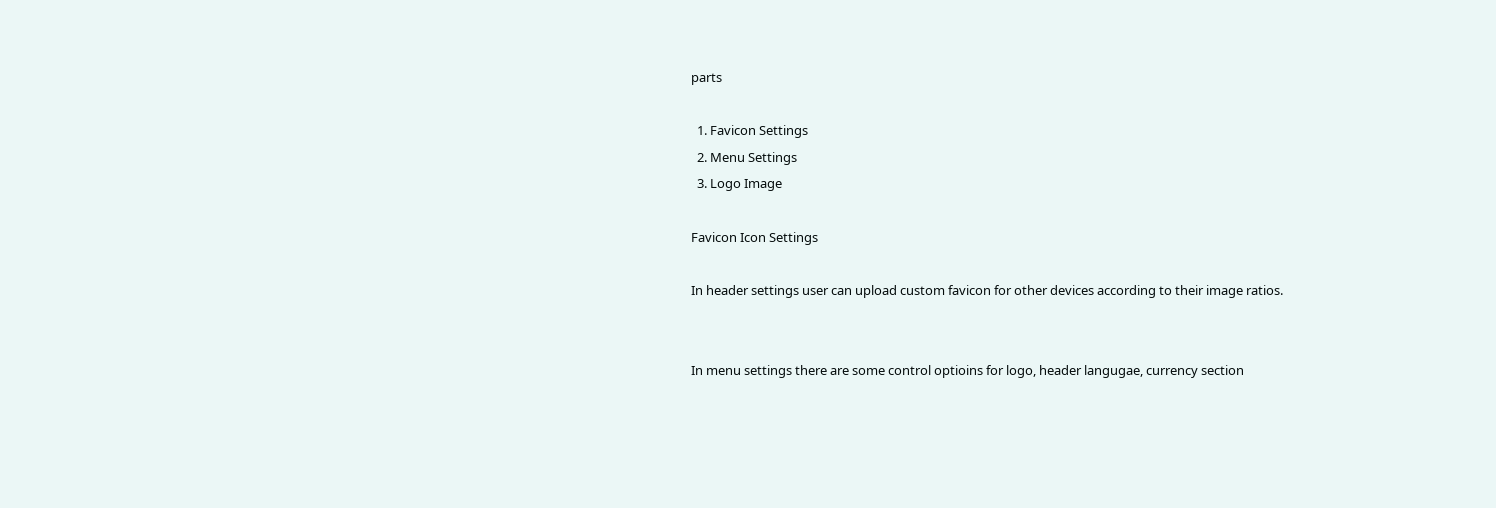parts

  1. Favicon Settings
  2. Menu Settings
  3. Logo Image

Favicon Icon Settings

In header settings user can upload custom favicon for other devices according to their image ratios.


In menu settings there are some control optioins for logo, header langugae, currency section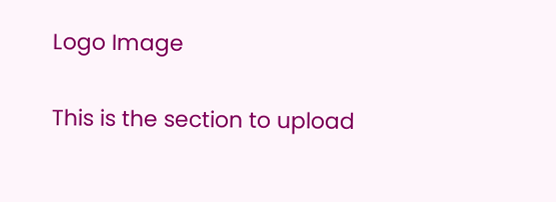Logo Image

This is the section to upload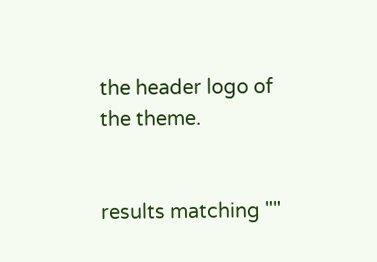the header logo of the theme.


results matching ""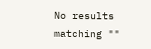No results matching ""